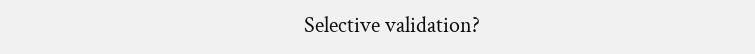Selective validation?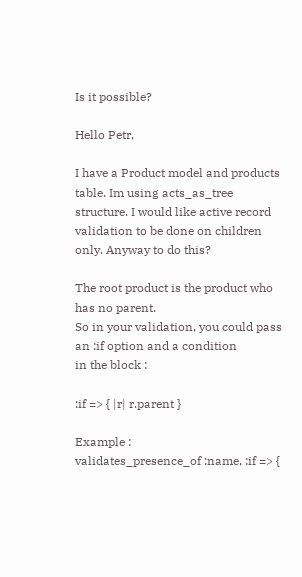Is it possible?

Hello Petr,

I have a Product model and products table. Im using acts_as_tree
structure. I would like active record validation to be done on children
only. Anyway to do this?

The root product is the product who has no parent.
So in your validation, you could pass an :if option and a condition
in the block :

:if => { |r| r.parent }

Example :
validates_presence_of :name, :if => {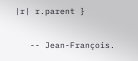|r| r.parent }

   -- Jean-François.